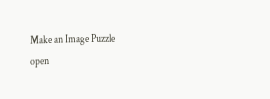Make an Image Puzzle
open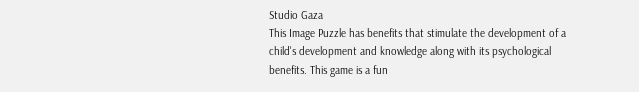Studio Gaza
This Image Puzzle has benefits that stimulate the development of a child's development and knowledge along with its psychological benefits. This game is a fun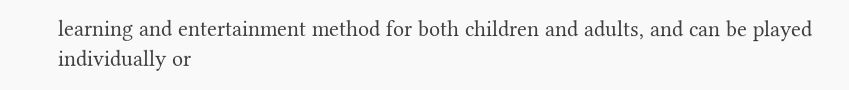learning and entertainment method for both children and adults, and can be played individually or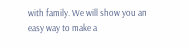with family. We will show you an easy way to make a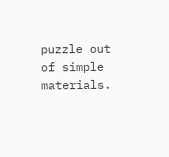puzzle out of simple materials.